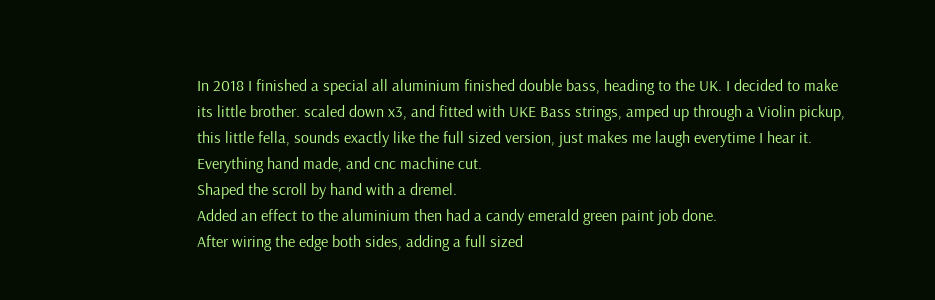In 2018 I finished a special all aluminium finished double bass, heading to the UK. I decided to make its little brother. scaled down x3, and fitted with UKE Bass strings, amped up through a Violin pickup, this little fella, sounds exactly like the full sized version, just makes me laugh everytime I hear it.
Everything hand made, and cnc machine cut.
Shaped the scroll by hand with a dremel.
Added an effect to the aluminium then had a candy emerald green paint job done.
After wiring the edge both sides, adding a full sized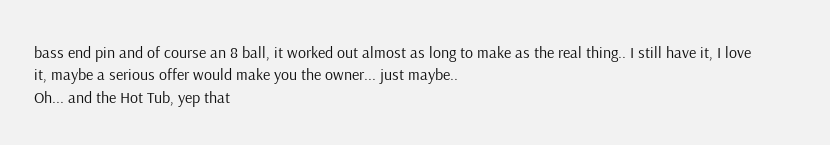bass end pin and of course an 8 ball, it worked out almost as long to make as the real thing.. I still have it, I love it, maybe a serious offer would make you the owner... just maybe..
Oh... and the Hot Tub, yep that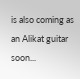is also coming as an Alikat guitar soon...